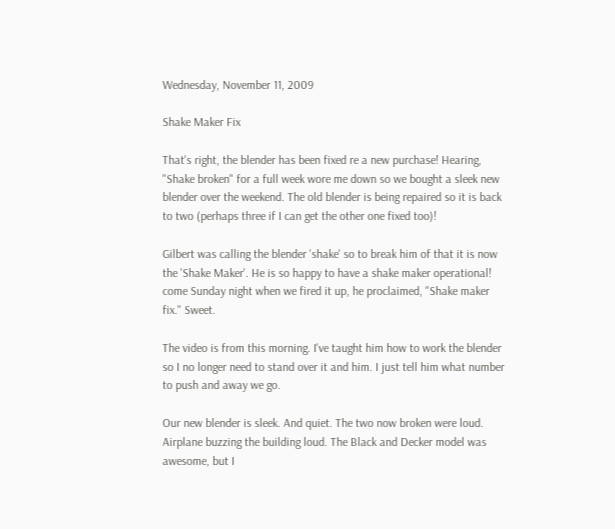Wednesday, November 11, 2009

Shake Maker Fix

That's right, the blender has been fixed re a new purchase! Hearing, "Shake broken" for a full week wore me down so we bought a sleek new blender over the weekend. The old blender is being repaired so it is back to two (perhaps three if I can get the other one fixed too)!

Gilbert was calling the blender 'shake' so to break him of that it is now the 'Shake Maker'. He is so happy to have a shake maker operational! come Sunday night when we fired it up, he proclaimed, "Shake maker fix." Sweet.

The video is from this morning. I've taught him how to work the blender so I no longer need to stand over it and him. I just tell him what number to push and away we go.

Our new blender is sleek. And quiet. The two now broken were loud. Airplane buzzing the building loud. The Black and Decker model was awesome, but I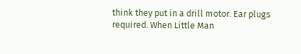think they put in a drill motor. Ear plugs required. When Little Man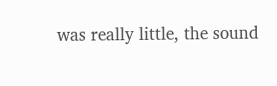was really little, the sound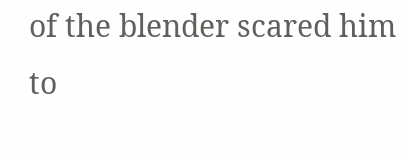of the blender scared him to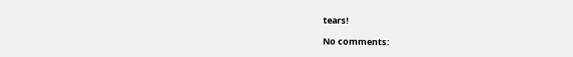tears!

No comments: